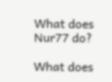What does Nur77 do?

What does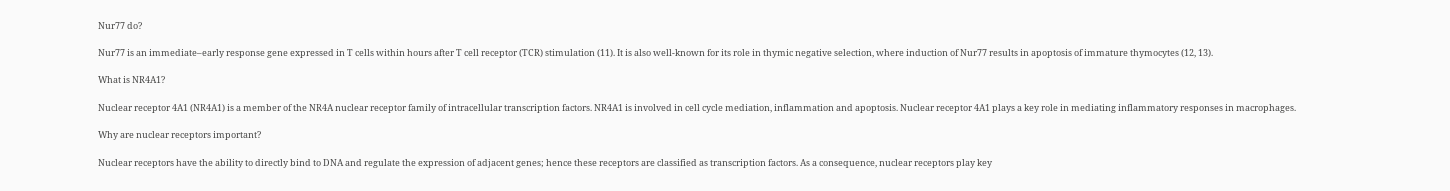Nur77 do?

Nur77 is an immediate–early response gene expressed in T cells within hours after T cell receptor (TCR) stimulation (11). It is also well-known for its role in thymic negative selection, where induction of Nur77 results in apoptosis of immature thymocytes (12, 13).

What is NR4A1?

Nuclear receptor 4A1 (NR4A1) is a member of the NR4A nuclear receptor family of intracellular transcription factors. NR4A1 is involved in cell cycle mediation, inflammation and apoptosis. Nuclear receptor 4A1 plays a key role in mediating inflammatory responses in macrophages.

Why are nuclear receptors important?

Nuclear receptors have the ability to directly bind to DNA and regulate the expression of adjacent genes; hence these receptors are classified as transcription factors. As a consequence, nuclear receptors play key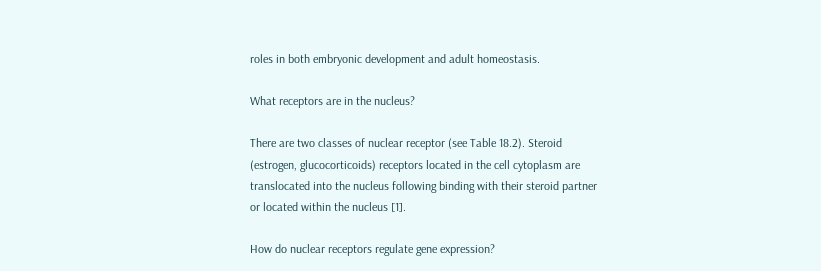roles in both embryonic development and adult homeostasis.

What receptors are in the nucleus?

There are two classes of nuclear receptor (see Table 18.2). Steroid (estrogen, glucocorticoids) receptors located in the cell cytoplasm are translocated into the nucleus following binding with their steroid partner or located within the nucleus [1].

How do nuclear receptors regulate gene expression?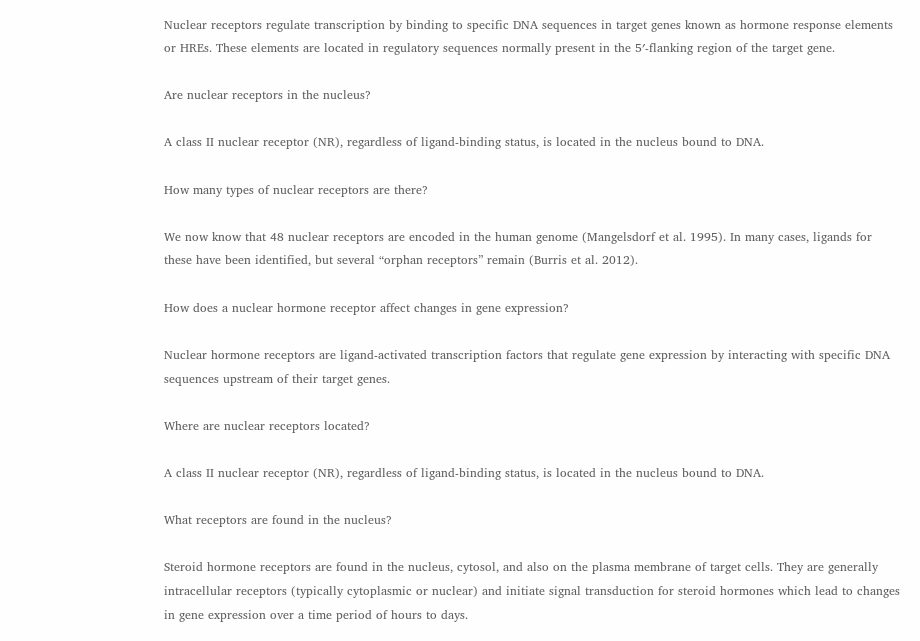Nuclear receptors regulate transcription by binding to specific DNA sequences in target genes known as hormone response elements or HREs. These elements are located in regulatory sequences normally present in the 5′-flanking region of the target gene.

Are nuclear receptors in the nucleus?

A class II nuclear receptor (NR), regardless of ligand-binding status, is located in the nucleus bound to DNA.

How many types of nuclear receptors are there?

We now know that 48 nuclear receptors are encoded in the human genome (Mangelsdorf et al. 1995). In many cases, ligands for these have been identified, but several “orphan receptors” remain (Burris et al. 2012).

How does a nuclear hormone receptor affect changes in gene expression?

Nuclear hormone receptors are ligand-activated transcription factors that regulate gene expression by interacting with specific DNA sequences upstream of their target genes.

Where are nuclear receptors located?

A class II nuclear receptor (NR), regardless of ligand-binding status, is located in the nucleus bound to DNA.

What receptors are found in the nucleus?

Steroid hormone receptors are found in the nucleus, cytosol, and also on the plasma membrane of target cells. They are generally intracellular receptors (typically cytoplasmic or nuclear) and initiate signal transduction for steroid hormones which lead to changes in gene expression over a time period of hours to days.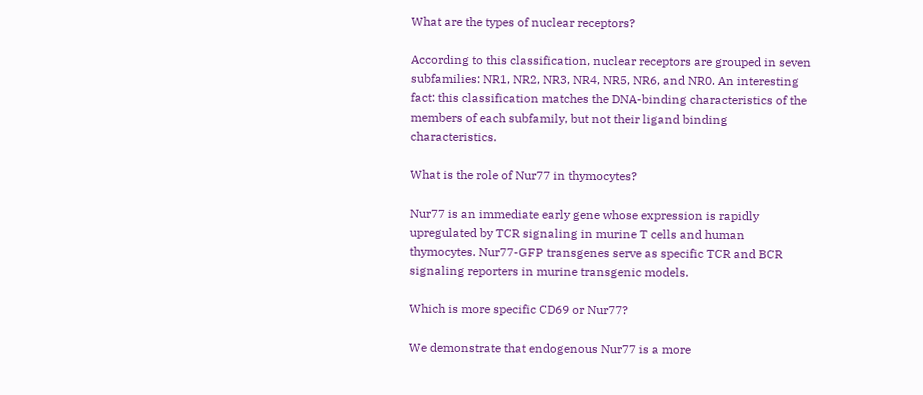What are the types of nuclear receptors?

According to this classification, nuclear receptors are grouped in seven subfamilies: NR1, NR2, NR3, NR4, NR5, NR6, and NR0. An interesting fact: this classification matches the DNA-binding characteristics of the members of each subfamily, but not their ligand binding characteristics.

What is the role of Nur77 in thymocytes?

Nur77 is an immediate early gene whose expression is rapidly upregulated by TCR signaling in murine T cells and human thymocytes. Nur77-GFP transgenes serve as specific TCR and BCR signaling reporters in murine transgenic models.

Which is more specific CD69 or Nur77?

We demonstrate that endogenous Nur77 is a more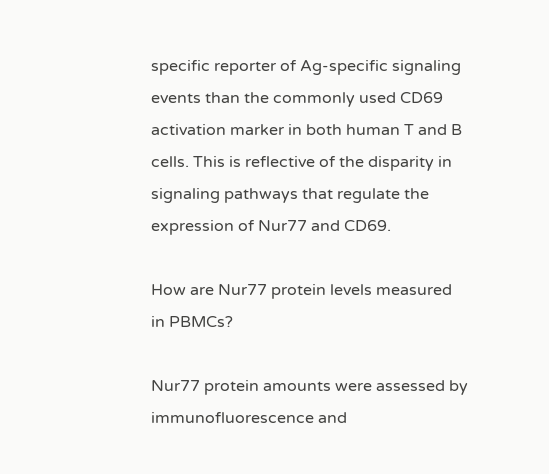specific reporter of Ag-specific signaling events than the commonly used CD69 activation marker in both human T and B cells. This is reflective of the disparity in signaling pathways that regulate the expression of Nur77 and CD69.

How are Nur77 protein levels measured in PBMCs?

Nur77 protein amounts were assessed by immunofluorescence and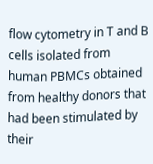flow cytometry in T and B cells isolated from human PBMCs obtained from healthy donors that had been stimulated by their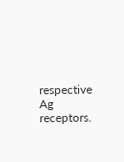respective Ag receptors.